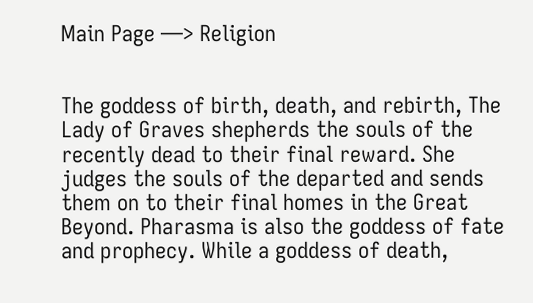Main Page —> Religion


The goddess of birth, death, and rebirth, The Lady of Graves shepherds the souls of the recently dead to their final reward. She judges the souls of the departed and sends them on to their final homes in the Great Beyond. Pharasma is also the goddess of fate and prophecy. While a goddess of death,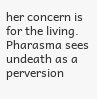her concern is for the living. Pharasma sees undeath as a perversion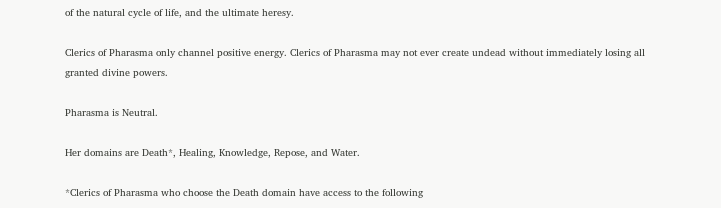of the natural cycle of life, and the ultimate heresy.

Clerics of Pharasma only channel positive energy. Clerics of Pharasma may not ever create undead without immediately losing all granted divine powers.

Pharasma is Neutral.

Her domains are Death*, Healing, Knowledge, Repose, and Water.

*Clerics of Pharasma who choose the Death domain have access to the following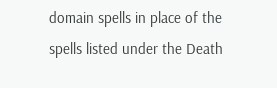domain spells in place of the spells listed under the Death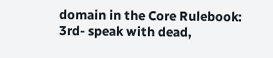domain in the Core Rulebook:
3rd- speak with dead,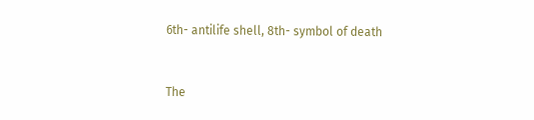6th- antilife shell, 8th- symbol of death


The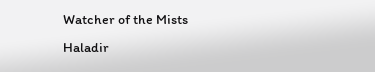Watcher of the Mists Haladir